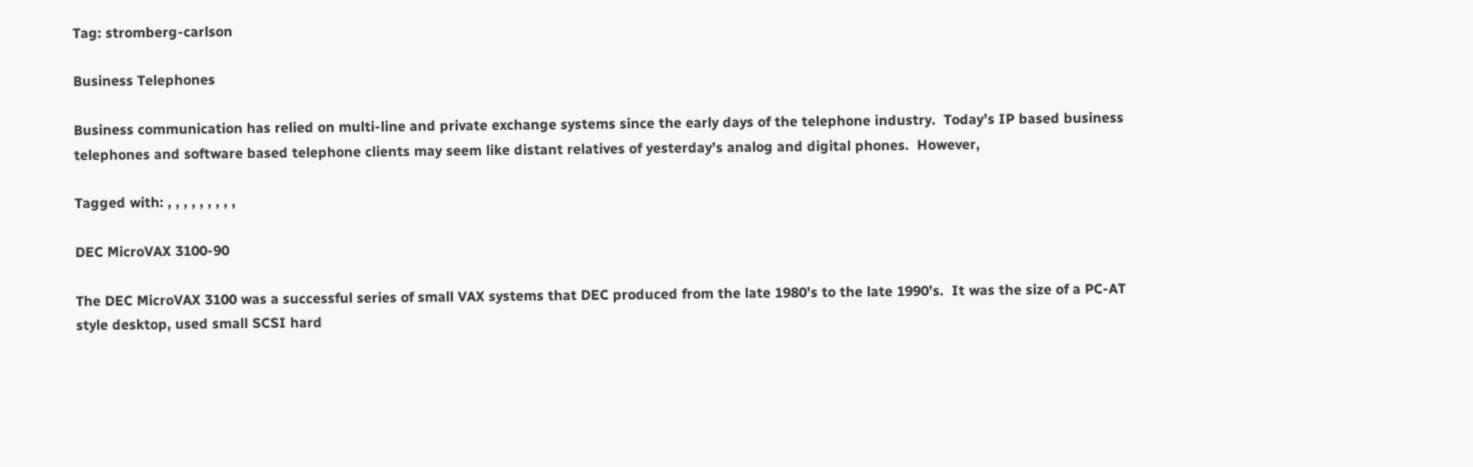Tag: stromberg-carlson

Business Telephones

Business communication has relied on multi-line and private exchange systems since the early days of the telephone industry.  Today’s IP based business telephones and software based telephone clients may seem like distant relatives of yesterday’s analog and digital phones.  However,

Tagged with: , , , , , , , , ,

DEC MicroVAX 3100-90

The DEC MicroVAX 3100 was a successful series of small VAX systems that DEC produced from the late 1980’s to the late 1990’s.  It was the size of a PC-AT style desktop, used small SCSI hard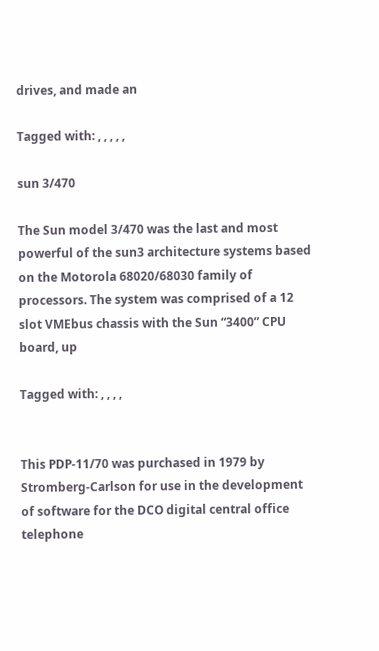drives, and made an

Tagged with: , , , , ,

sun 3/470

The Sun model 3/470 was the last and most powerful of the sun3 architecture systems based on the Motorola 68020/68030 family of processors. The system was comprised of a 12 slot VMEbus chassis with the Sun “3400” CPU board, up

Tagged with: , , , ,


This PDP-11/70 was purchased in 1979 by Stromberg-Carlson for use in the development of software for the DCO digital central office telephone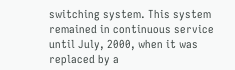switching system. This system remained in continuous service until July, 2000, when it was replaced by a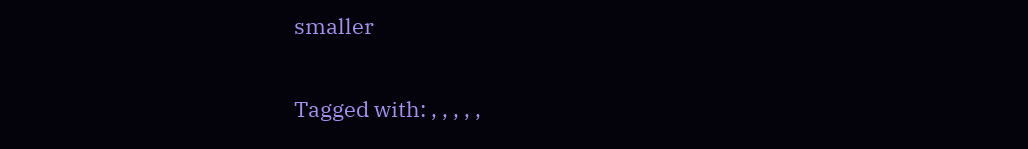smaller

Tagged with: , , , , ,